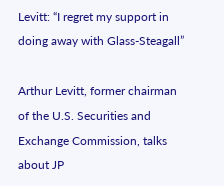Levitt: “I regret my support in doing away with Glass-Steagall”

Arthur Levitt, former chairman of the U.S. Securities and Exchange Commission, talks about JP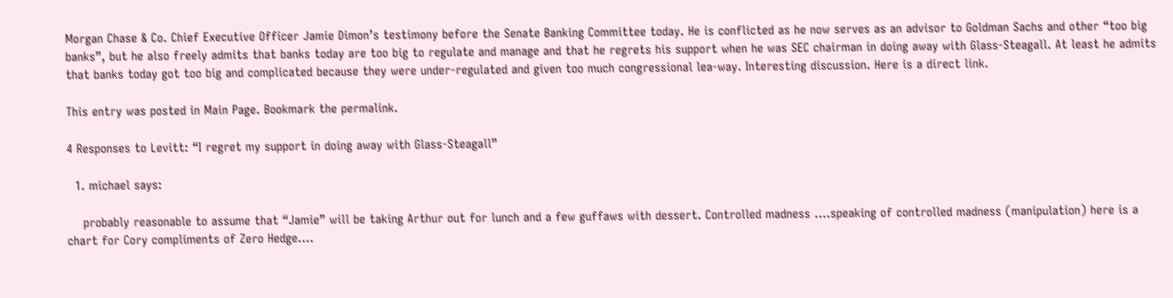Morgan Chase & Co. Chief Executive Officer Jamie Dimon’s testimony before the Senate Banking Committee today. He is conflicted as he now serves as an advisor to Goldman Sachs and other “too big banks”, but he also freely admits that banks today are too big to regulate and manage and that he regrets his support when he was SEC chairman in doing away with Glass-Steagall. At least he admits that banks today got too big and complicated because they were under-regulated and given too much congressional lea-way. Interesting discussion. Here is a direct link.

This entry was posted in Main Page. Bookmark the permalink.

4 Responses to Levitt: “I regret my support in doing away with Glass-Steagall”

  1. michael says:

    probably reasonable to assume that “Jamie” will be taking Arthur out for lunch and a few guffaws with dessert. Controlled madness ….speaking of controlled madness (manipulation) here is a chart for Cory compliments of Zero Hedge….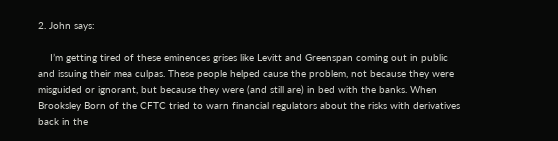2. John says:

    I’m getting tired of these eminences grises like Levitt and Greenspan coming out in public and issuing their mea culpas. These people helped cause the problem, not because they were misguided or ignorant, but because they were (and still are) in bed with the banks. When Brooksley Born of the CFTC tried to warn financial regulators about the risks with derivatives back in the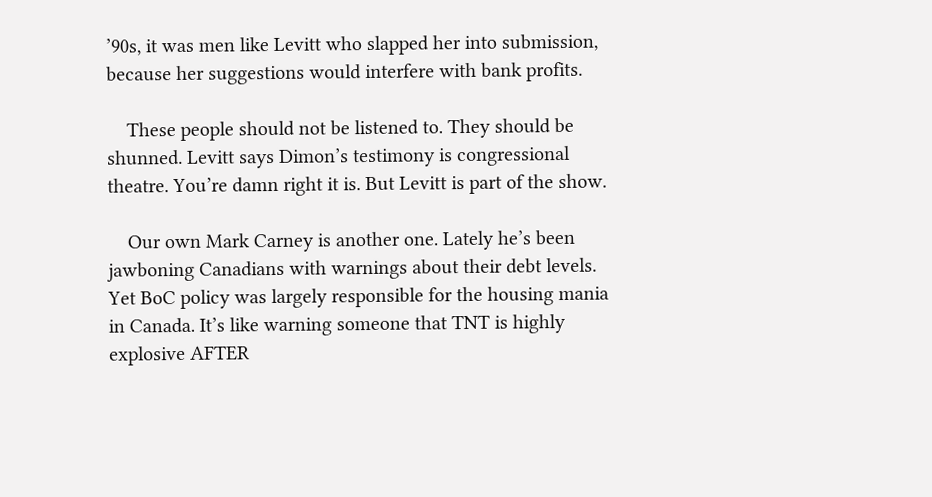’90s, it was men like Levitt who slapped her into submission, because her suggestions would interfere with bank profits.

    These people should not be listened to. They should be shunned. Levitt says Dimon’s testimony is congressional theatre. You’re damn right it is. But Levitt is part of the show.

    Our own Mark Carney is another one. Lately he’s been jawboning Canadians with warnings about their debt levels. Yet BoC policy was largely responsible for the housing mania in Canada. It’s like warning someone that TNT is highly explosive AFTER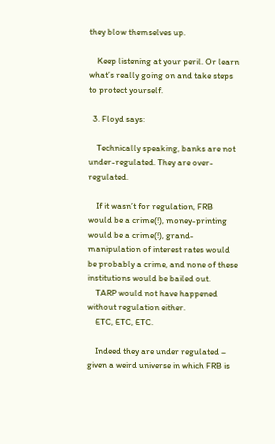they blow themselves up.

    Keep listening at your peril. Or learn what’s really going on and take steps to protect yourself.

  3. Floyd says:

    Technically speaking, banks are not under-regulated. They are over-regulated.

    If it wasn’t for regulation, FRB would be a crime(!), money-printing would be a crime(!), grand-manipulation of interest rates would be probably a crime, and none of these institutions would be bailed out.
    TARP would not have happened without regulation either.
    ETC, ETC, ETC.

    Indeed they are under regulated – given a weird universe in which FRB is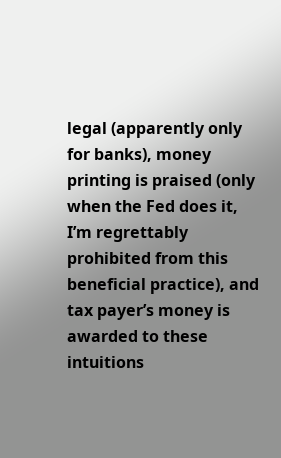legal (apparently only for banks), money printing is praised (only when the Fed does it, I’m regrettably prohibited from this beneficial practice), and tax payer’s money is awarded to these intuitions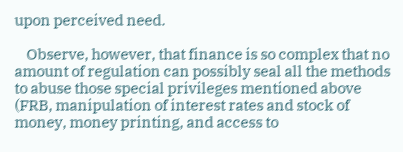upon perceived need.

    Observe, however, that finance is so complex that no amount of regulation can possibly seal all the methods to abuse those special privileges mentioned above (FRB, manipulation of interest rates and stock of money, money printing, and access to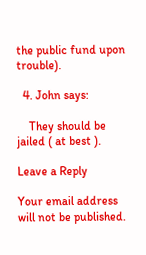the public fund upon trouble).

  4. John says:

    They should be jailed ( at best ).

Leave a Reply

Your email address will not be published.